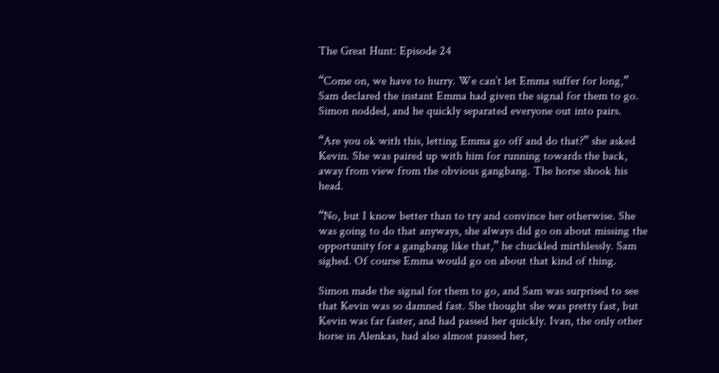The Great Hunt: Episode 24

“Come on, we have to hurry. We can’t let Emma suffer for long,” Sam declared the instant Emma had given the signal for them to go. Simon nodded, and he quickly separated everyone out into pairs.

“Are you ok with this, letting Emma go off and do that?” she asked Kevin. She was paired up with him for running towards the back, away from view from the obvious gangbang. The horse shook his head.

“No, but I know better than to try and convince her otherwise. She was going to do that anyways, she always did go on about missing the opportunity for a gangbang like that,” he chuckled mirthlessly. Sam sighed. Of course Emma would go on about that kind of thing.

Simon made the signal for them to go, and Sam was surprised to see that Kevin was so damned fast. She thought she was pretty fast, but Kevin was far faster, and had passed her quickly. Ivan, the only other horse in Alenkas, had also almost passed her,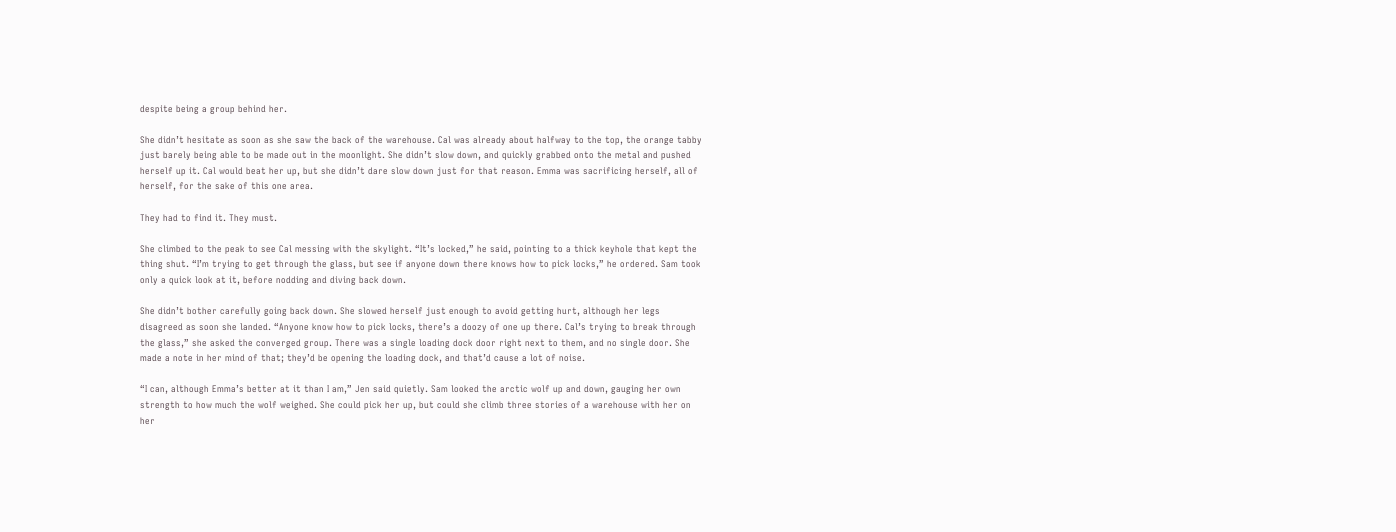despite being a group behind her.

She didn’t hesitate as soon as she saw the back of the warehouse. Cal was already about halfway to the top, the orange tabby just barely being able to be made out in the moonlight. She didn’t slow down, and quickly grabbed onto the metal and pushed herself up it. Cal would beat her up, but she didn’t dare slow down just for that reason. Emma was sacrificing herself, all of herself, for the sake of this one area.

They had to find it. They must.

She climbed to the peak to see Cal messing with the skylight. “It’s locked,” he said, pointing to a thick keyhole that kept the thing shut. “I’m trying to get through the glass, but see if anyone down there knows how to pick locks,” he ordered. Sam took only a quick look at it, before nodding and diving back down.

She didn’t bother carefully going back down. She slowed herself just enough to avoid getting hurt, although her legs disagreed as soon she landed. “Anyone know how to pick locks, there’s a doozy of one up there. Cal’s trying to break through the glass,” she asked the converged group. There was a single loading dock door right next to them, and no single door. She made a note in her mind of that; they’d be opening the loading dock, and that’d cause a lot of noise.

“I can, although Emma’s better at it than I am,” Jen said quietly. Sam looked the arctic wolf up and down, gauging her own strength to how much the wolf weighed. She could pick her up, but could she climb three stories of a warehouse with her on her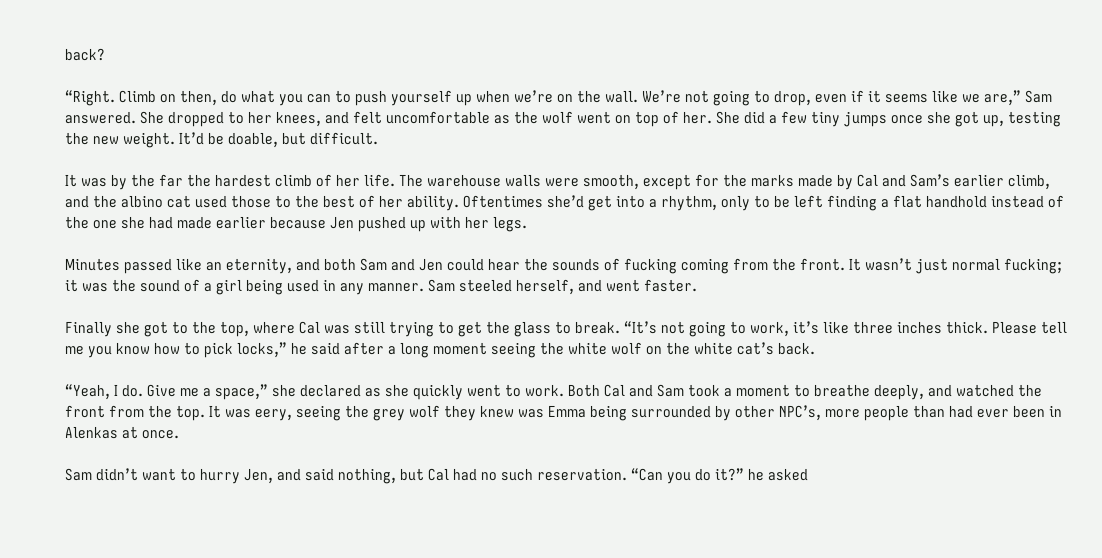back?

“Right. Climb on then, do what you can to push yourself up when we’re on the wall. We’re not going to drop, even if it seems like we are,” Sam answered. She dropped to her knees, and felt uncomfortable as the wolf went on top of her. She did a few tiny jumps once she got up, testing the new weight. It’d be doable, but difficult.

It was by the far the hardest climb of her life. The warehouse walls were smooth, except for the marks made by Cal and Sam’s earlier climb, and the albino cat used those to the best of her ability. Oftentimes she’d get into a rhythm, only to be left finding a flat handhold instead of the one she had made earlier because Jen pushed up with her legs.

Minutes passed like an eternity, and both Sam and Jen could hear the sounds of fucking coming from the front. It wasn’t just normal fucking; it was the sound of a girl being used in any manner. Sam steeled herself, and went faster.

Finally she got to the top, where Cal was still trying to get the glass to break. “It’s not going to work, it’s like three inches thick. Please tell me you know how to pick locks,” he said after a long moment seeing the white wolf on the white cat’s back.

“Yeah, I do. Give me a space,” she declared as she quickly went to work. Both Cal and Sam took a moment to breathe deeply, and watched the front from the top. It was eery, seeing the grey wolf they knew was Emma being surrounded by other NPC’s, more people than had ever been in Alenkas at once.

Sam didn’t want to hurry Jen, and said nothing, but Cal had no such reservation. “Can you do it?” he asked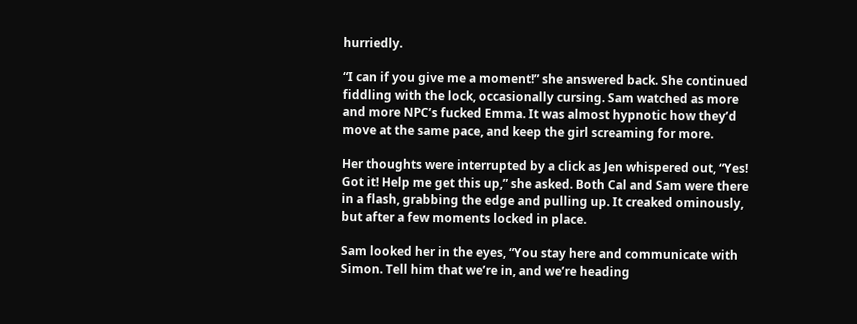hurriedly.

“I can if you give me a moment!” she answered back. She continued fiddling with the lock, occasionally cursing. Sam watched as more and more NPC’s fucked Emma. It was almost hypnotic how they’d move at the same pace, and keep the girl screaming for more.

Her thoughts were interrupted by a click as Jen whispered out, “Yes! Got it! Help me get this up,” she asked. Both Cal and Sam were there in a flash, grabbing the edge and pulling up. It creaked ominously, but after a few moments locked in place.

Sam looked her in the eyes, “You stay here and communicate with Simon. Tell him that we’re in, and we’re heading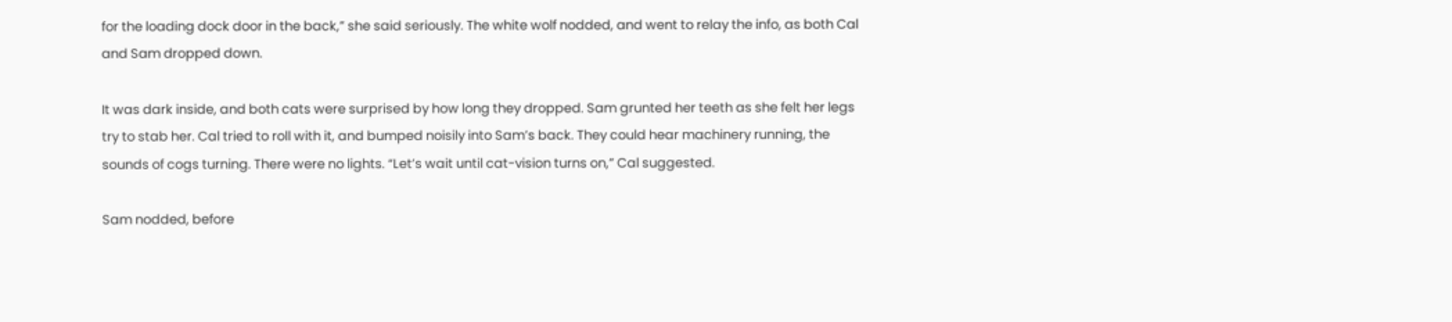for the loading dock door in the back,” she said seriously. The white wolf nodded, and went to relay the info, as both Cal and Sam dropped down.

It was dark inside, and both cats were surprised by how long they dropped. Sam grunted her teeth as she felt her legs try to stab her. Cal tried to roll with it, and bumped noisily into Sam’s back. They could hear machinery running, the sounds of cogs turning. There were no lights. “Let’s wait until cat-vision turns on,” Cal suggested.

Sam nodded, before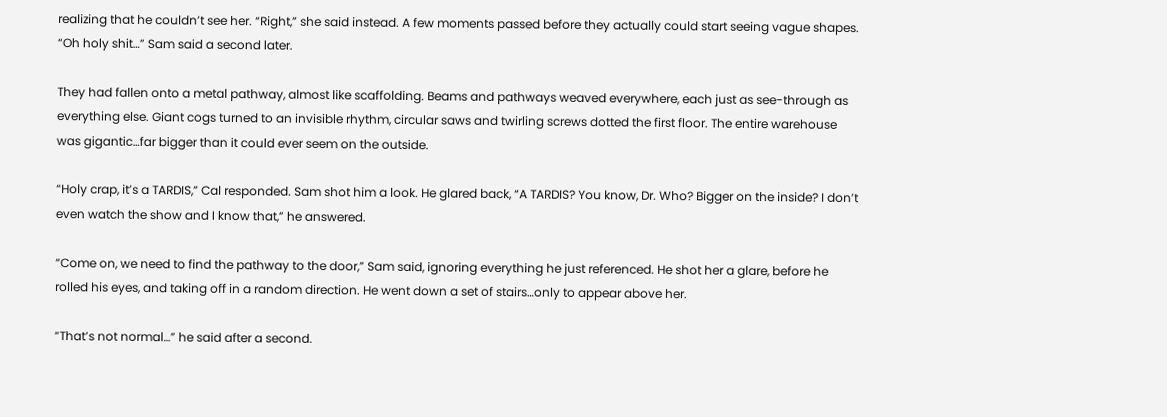realizing that he couldn’t see her. “Right,” she said instead. A few moments passed before they actually could start seeing vague shapes. “Oh holy shit…” Sam said a second later.

They had fallen onto a metal pathway, almost like scaffolding. Beams and pathways weaved everywhere, each just as see-through as everything else. Giant cogs turned to an invisible rhythm, circular saws and twirling screws dotted the first floor. The entire warehouse was gigantic…far bigger than it could ever seem on the outside.

“Holy crap, it’s a TARDIS,” Cal responded. Sam shot him a look. He glared back, “A TARDIS? You know, Dr. Who? Bigger on the inside? I don’t even watch the show and I know that,” he answered.

“Come on, we need to find the pathway to the door,” Sam said, ignoring everything he just referenced. He shot her a glare, before he rolled his eyes, and taking off in a random direction. He went down a set of stairs…only to appear above her.

“That’s not normal…” he said after a second.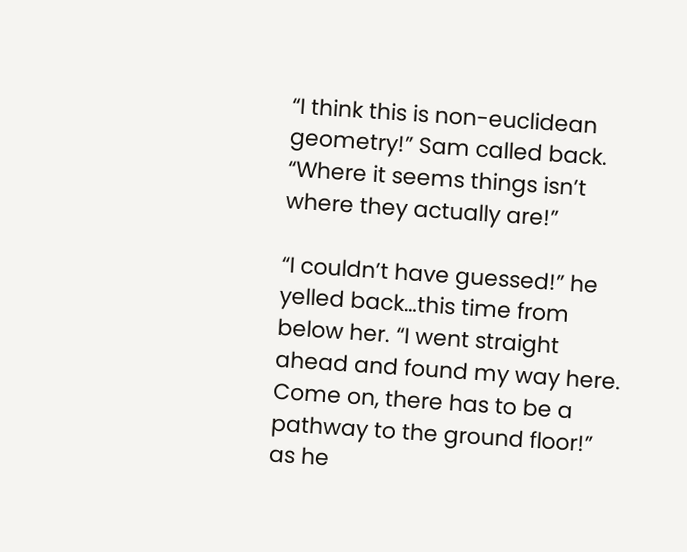“I think this is non-euclidean geometry!” Sam called back. “Where it seems things isn’t where they actually are!”

“I couldn’t have guessed!” he yelled back…this time from below her. “I went straight ahead and found my way here. Come on, there has to be a pathway to the ground floor!” as he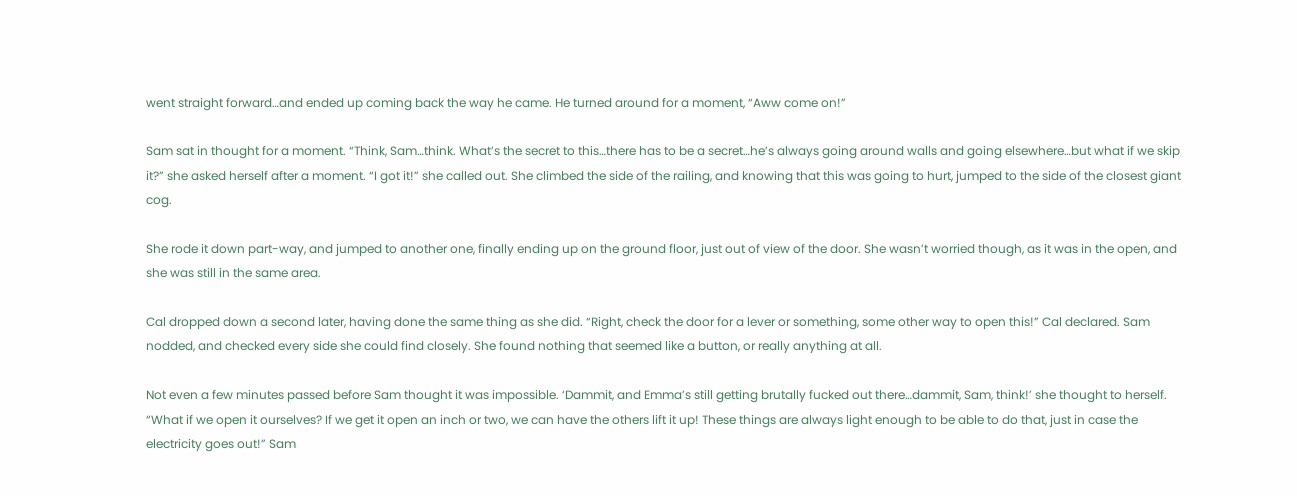went straight forward…and ended up coming back the way he came. He turned around for a moment, “Aww come on!”

Sam sat in thought for a moment. “Think, Sam…think. What’s the secret to this…there has to be a secret…he’s always going around walls and going elsewhere…but what if we skip it?” she asked herself after a moment. “I got it!” she called out. She climbed the side of the railing, and knowing that this was going to hurt, jumped to the side of the closest giant cog.

She rode it down part-way, and jumped to another one, finally ending up on the ground floor, just out of view of the door. She wasn’t worried though, as it was in the open, and she was still in the same area.

Cal dropped down a second later, having done the same thing as she did. “Right, check the door for a lever or something, some other way to open this!” Cal declared. Sam nodded, and checked every side she could find closely. She found nothing that seemed like a button, or really anything at all.

Not even a few minutes passed before Sam thought it was impossible. ‘Dammit, and Emma’s still getting brutally fucked out there…dammit, Sam, think!’ she thought to herself. “What if we open it ourselves? If we get it open an inch or two, we can have the others lift it up! These things are always light enough to be able to do that, just in case the electricity goes out!” Sam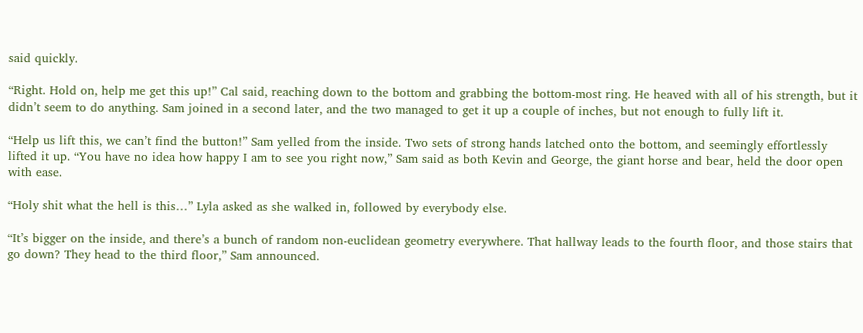said quickly.

“Right. Hold on, help me get this up!” Cal said, reaching down to the bottom and grabbing the bottom-most ring. He heaved with all of his strength, but it didn’t seem to do anything. Sam joined in a second later, and the two managed to get it up a couple of inches, but not enough to fully lift it.

“Help us lift this, we can’t find the button!” Sam yelled from the inside. Two sets of strong hands latched onto the bottom, and seemingly effortlessly lifted it up. “You have no idea how happy I am to see you right now,” Sam said as both Kevin and George, the giant horse and bear, held the door open with ease.

“Holy shit what the hell is this…” Lyla asked as she walked in, followed by everybody else.

“It’s bigger on the inside, and there’s a bunch of random non-euclidean geometry everywhere. That hallway leads to the fourth floor, and those stairs that go down? They head to the third floor,” Sam announced.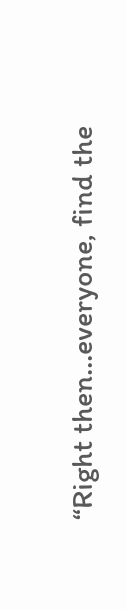“Right then…everyone, find the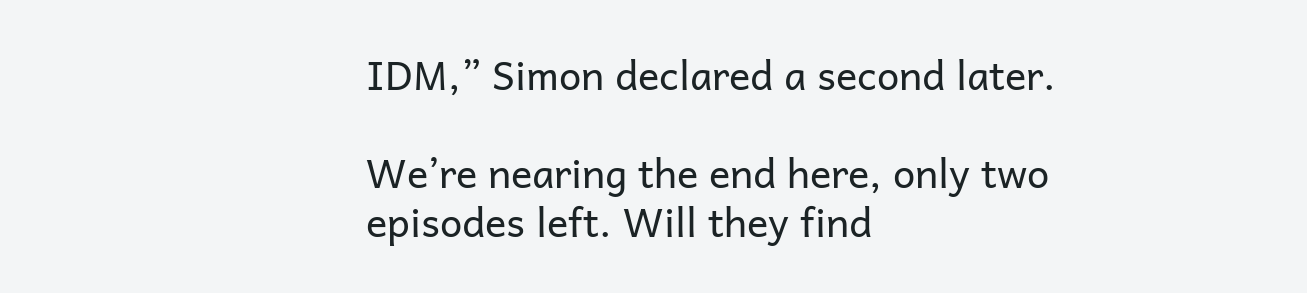IDM,” Simon declared a second later.

We’re nearing the end here, only two episodes left. Will they find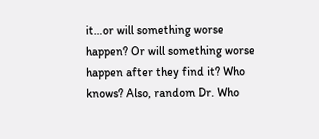it…or will something worse happen? Or will something worse happen after they find it? Who knows? Also, random Dr. Who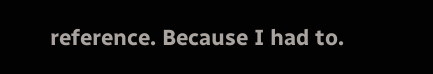reference. Because I had to.